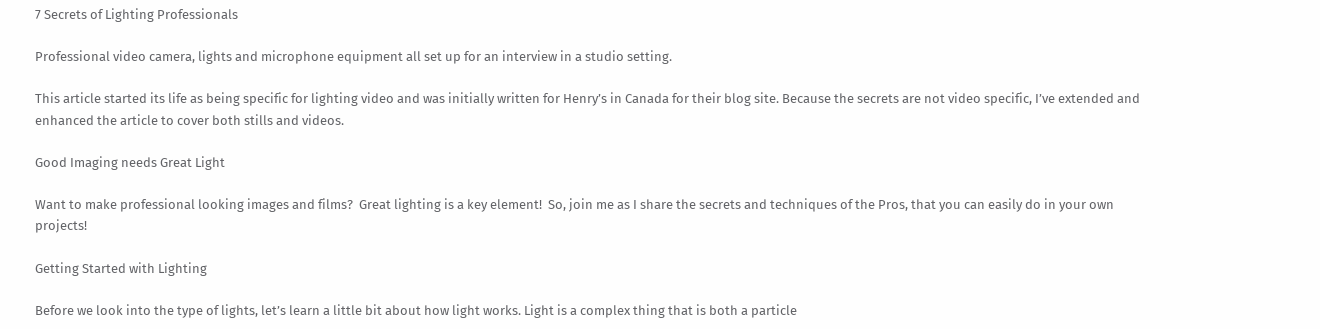7 Secrets of Lighting Professionals

Professional video camera, lights and microphone equipment all set up for an interview in a studio setting.

This article started its life as being specific for lighting video and was initially written for Henry’s in Canada for their blog site. Because the secrets are not video specific, I’ve extended and enhanced the article to cover both stills and videos.

Good Imaging needs Great Light

Want to make professional looking images and films?  Great lighting is a key element!  So, join me as I share the secrets and techniques of the Pros, that you can easily do in your own projects!

Getting Started with Lighting

Before we look into the type of lights, let’s learn a little bit about how light works. Light is a complex thing that is both a particle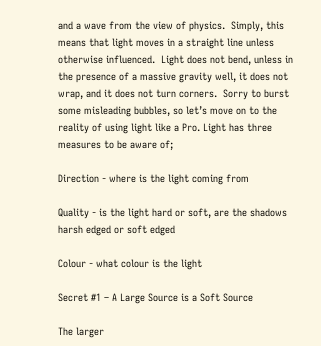and a wave from the view of physics.  Simply, this means that light moves in a straight line unless otherwise influenced.  Light does not bend, unless in the presence of a massive gravity well, it does not wrap, and it does not turn corners.  Sorry to burst some misleading bubbles, so let’s move on to the reality of using light like a Pro. Light has three measures to be aware of;

Direction - where is the light coming from

Quality - is the light hard or soft, are the shadows harsh edged or soft edged

Colour - what colour is the light

Secret #1 – A Large Source is a Soft Source

The larger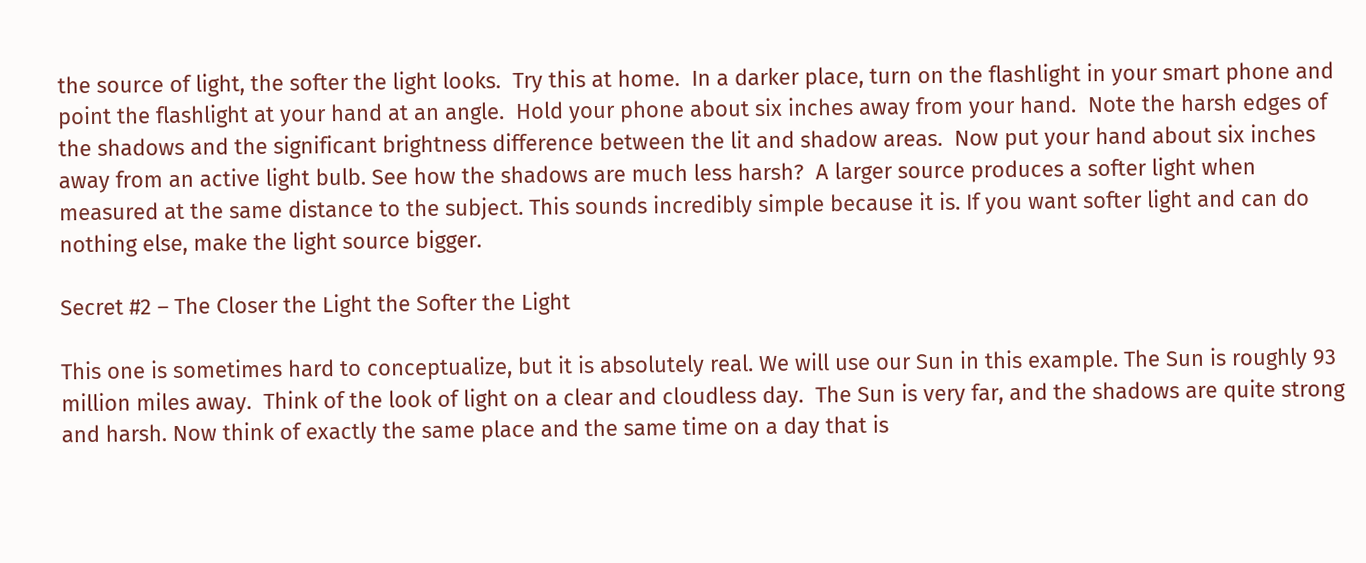the source of light, the softer the light looks.  Try this at home.  In a darker place, turn on the flashlight in your smart phone and point the flashlight at your hand at an angle.  Hold your phone about six inches away from your hand.  Note the harsh edges of the shadows and the significant brightness difference between the lit and shadow areas.  Now put your hand about six inches away from an active light bulb. See how the shadows are much less harsh?  A larger source produces a softer light when measured at the same distance to the subject. This sounds incredibly simple because it is. If you want softer light and can do nothing else, make the light source bigger.

Secret #2 – The Closer the Light the Softer the Light

This one is sometimes hard to conceptualize, but it is absolutely real. We will use our Sun in this example. The Sun is roughly 93 million miles away.  Think of the look of light on a clear and cloudless day.  The Sun is very far, and the shadows are quite strong and harsh. Now think of exactly the same place and the same time on a day that is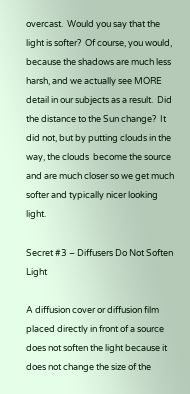overcast.  Would you say that the light is softer?  Of course, you would, because the shadows are much less harsh, and we actually see MORE detail in our subjects as a result.  Did the distance to the Sun change?  It did not, but by putting clouds in the way, the clouds  become the source and are much closer so we get much softer and typically nicer looking light.

Secret #3 – Diffusers Do Not Soften Light

A diffusion cover or diffusion film placed directly in front of a source does not soften the light because it does not change the size of the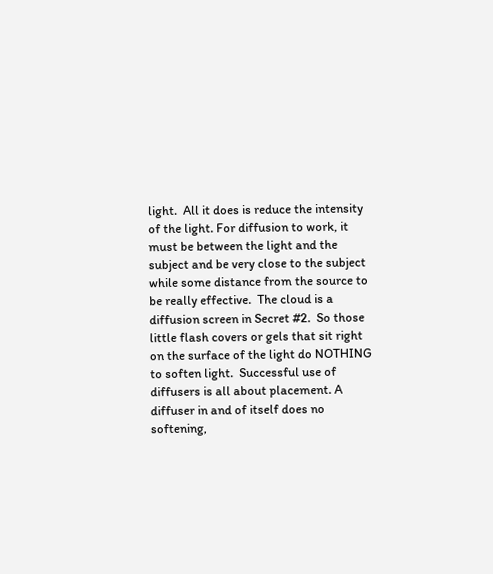light.  All it does is reduce the intensity of the light. For diffusion to work, it must be between the light and the subject and be very close to the subject while some distance from the source to be really effective.  The cloud is a diffusion screen in Secret #2.  So those little flash covers or gels that sit right on the surface of the light do NOTHING to soften light.  Successful use of diffusers is all about placement. A diffuser in and of itself does no softening,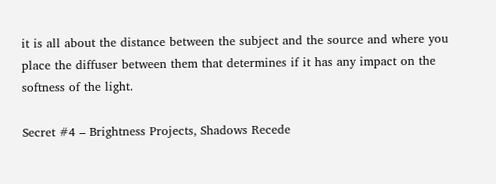it is all about the distance between the subject and the source and where you place the diffuser between them that determines if it has any impact on the softness of the light.

Secret #4 – Brightness Projects, Shadows Recede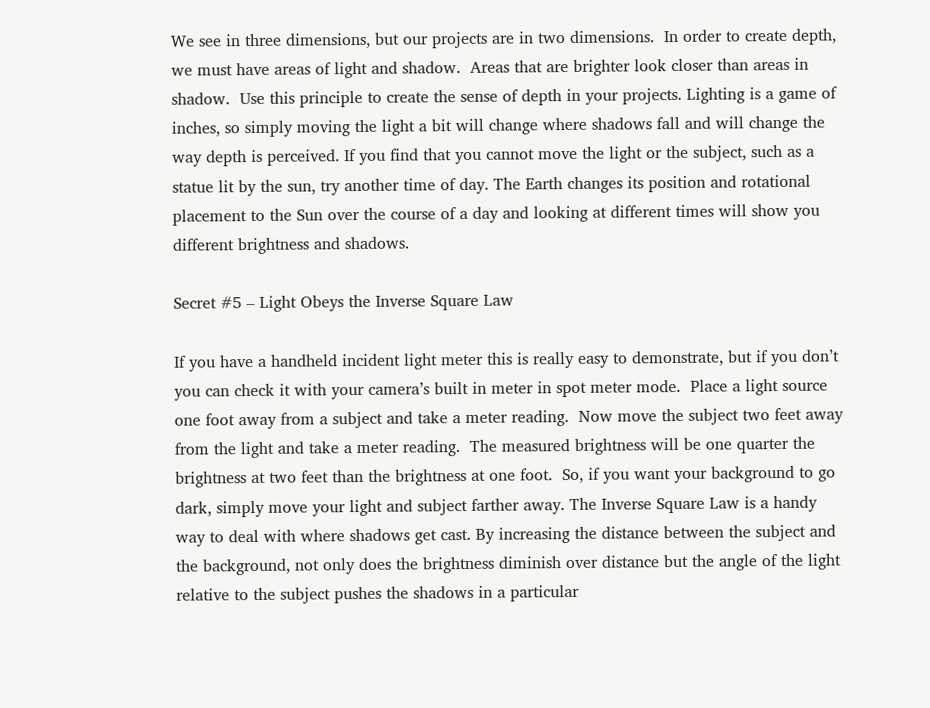We see in three dimensions, but our projects are in two dimensions.  In order to create depth, we must have areas of light and shadow.  Areas that are brighter look closer than areas in shadow.  Use this principle to create the sense of depth in your projects. Lighting is a game of inches, so simply moving the light a bit will change where shadows fall and will change the way depth is perceived. If you find that you cannot move the light or the subject, such as a statue lit by the sun, try another time of day. The Earth changes its position and rotational placement to the Sun over the course of a day and looking at different times will show you different brightness and shadows.

Secret #5 – Light Obeys the Inverse Square Law

If you have a handheld incident light meter this is really easy to demonstrate, but if you don’t you can check it with your camera’s built in meter in spot meter mode.  Place a light source one foot away from a subject and take a meter reading.  Now move the subject two feet away from the light and take a meter reading.  The measured brightness will be one quarter the brightness at two feet than the brightness at one foot.  So, if you want your background to go dark, simply move your light and subject farther away. The Inverse Square Law is a handy way to deal with where shadows get cast. By increasing the distance between the subject and the background, not only does the brightness diminish over distance but the angle of the light relative to the subject pushes the shadows in a particular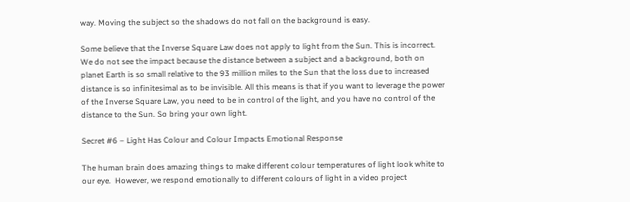way. Moving the subject so the shadows do not fall on the background is easy.

Some believe that the Inverse Square Law does not apply to light from the Sun. This is incorrect. We do not see the impact because the distance between a subject and a background, both on planet Earth is so small relative to the 93 million miles to the Sun that the loss due to increased distance is so infinitesimal as to be invisible. All this means is that if you want to leverage the power of the Inverse Square Law, you need to be in control of the light, and you have no control of the distance to the Sun. So bring your own light.

Secret #6 – Light Has Colour and Colour Impacts Emotional Response

The human brain does amazing things to make different colour temperatures of light look white to our eye.  However, we respond emotionally to different colours of light in a video project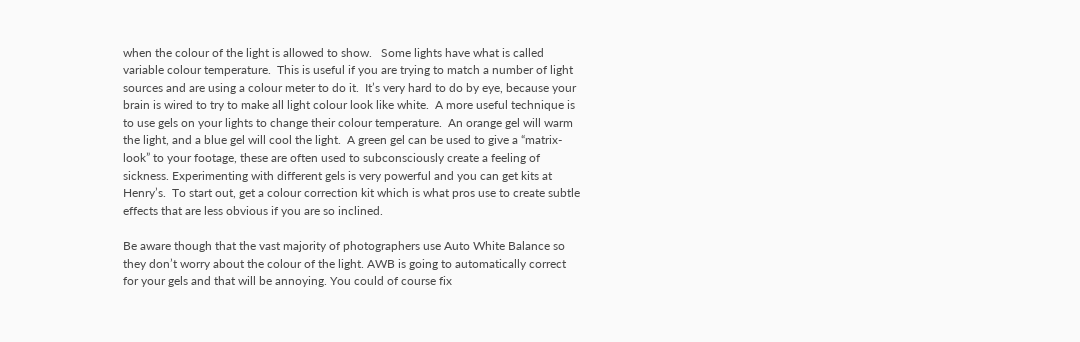when the colour of the light is allowed to show.   Some lights have what is called variable colour temperature.  This is useful if you are trying to match a number of light sources and are using a colour meter to do it.  It’s very hard to do by eye, because your brain is wired to try to make all light colour look like white.  A more useful technique is to use gels on your lights to change their colour temperature.  An orange gel will warm the light, and a blue gel will cool the light.  A green gel can be used to give a “matrix-look” to your footage, these are often used to subconsciously create a feeling of sickness. Experimenting with different gels is very powerful and you can get kits at Henry’s.  To start out, get a colour correction kit which is what pros use to create subtle effects that are less obvious if you are so inclined.

Be aware though that the vast majority of photographers use Auto White Balance so they don’t worry about the colour of the light. AWB is going to automatically correct for your gels and that will be annoying. You could of course fix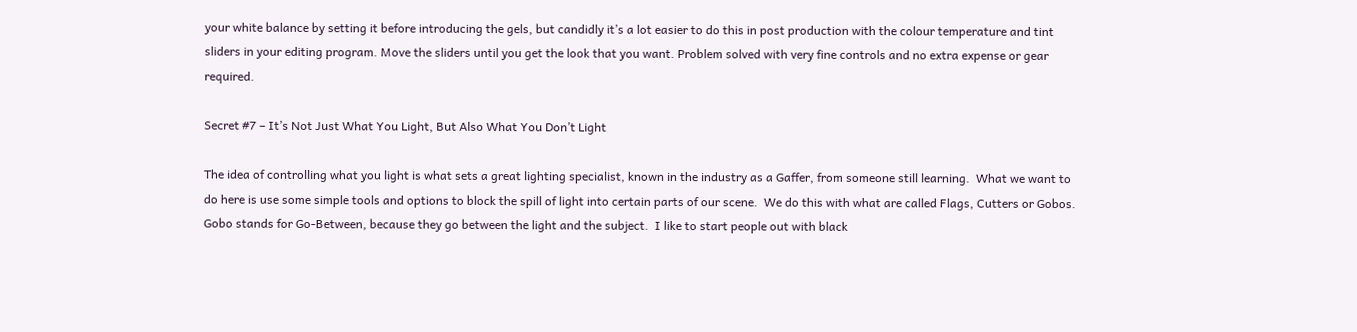your white balance by setting it before introducing the gels, but candidly it’s a lot easier to do this in post production with the colour temperature and tint sliders in your editing program. Move the sliders until you get the look that you want. Problem solved with very fine controls and no extra expense or gear required.

Secret #7 – It’s Not Just What You Light, But Also What You Don’t Light

The idea of controlling what you light is what sets a great lighting specialist, known in the industry as a Gaffer, from someone still learning.  What we want to do here is use some simple tools and options to block the spill of light into certain parts of our scene.  We do this with what are called Flags, Cutters or Gobos. Gobo stands for Go-Between, because they go between the light and the subject.  I like to start people out with black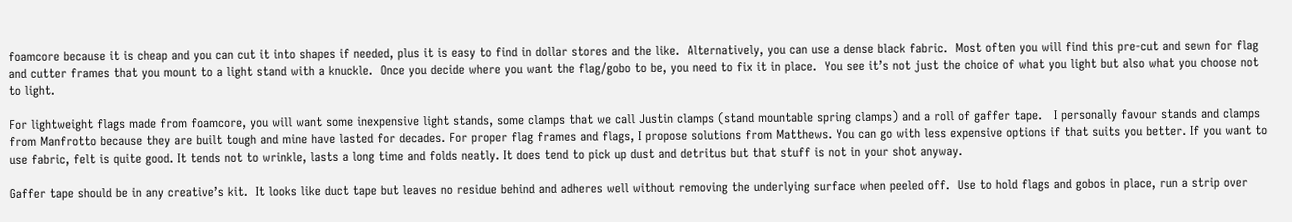foamcore because it is cheap and you can cut it into shapes if needed, plus it is easy to find in dollar stores and the like.  Alternatively, you can use a dense black fabric.  Most often you will find this pre-cut and sewn for flag and cutter frames that you mount to a light stand with a knuckle.  Once you decide where you want the flag/gobo to be, you need to fix it in place.  You see it’s not just the choice of what you light but also what you choose not to light.

For lightweight flags made from foamcore, you will want some inexpensive light stands, some clamps that we call Justin clamps (stand mountable spring clamps) and a roll of gaffer tape.   I personally favour stands and clamps from Manfrotto because they are built tough and mine have lasted for decades. For proper flag frames and flags, I propose solutions from Matthews. You can go with less expensive options if that suits you better. If you want to use fabric, felt is quite good. It tends not to wrinkle, lasts a long time and folds neatly. It does tend to pick up dust and detritus but that stuff is not in your shot anyway.

Gaffer tape should be in any creative’s kit.  It looks like duct tape but leaves no residue behind and adheres well without removing the underlying surface when peeled off.  Use to hold flags and gobos in place, run a strip over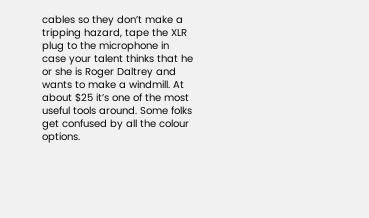cables so they don’t make a tripping hazard, tape the XLR plug to the microphone in case your talent thinks that he or she is Roger Daltrey and wants to make a windmill. At about $25 it’s one of the most useful tools around. Some folks get confused by all the colour options.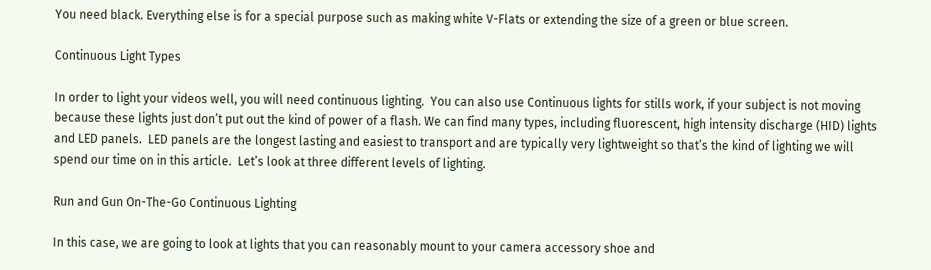You need black. Everything else is for a special purpose such as making white V-Flats or extending the size of a green or blue screen.

Continuous Light Types

In order to light your videos well, you will need continuous lighting.  You can also use Continuous lights for stills work, if your subject is not moving because these lights just don’t put out the kind of power of a flash. We can find many types, including fluorescent, high intensity discharge (HID) lights and LED panels.  LED panels are the longest lasting and easiest to transport and are typically very lightweight so that’s the kind of lighting we will spend our time on in this article.  Let’s look at three different levels of lighting.

Run and Gun On-The-Go Continuous Lighting

In this case, we are going to look at lights that you can reasonably mount to your camera accessory shoe and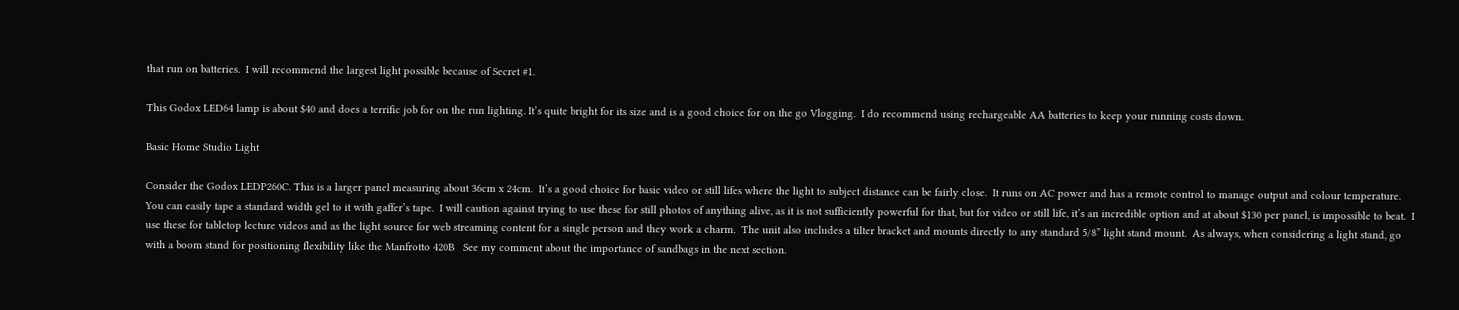that run on batteries.  I will recommend the largest light possible because of Secret #1.

This Godox LED64 lamp is about $40 and does a terrific job for on the run lighting. It’s quite bright for its size and is a good choice for on the go Vlogging.  I do recommend using rechargeable AA batteries to keep your running costs down.

Basic Home Studio Light

Consider the Godox LEDP260C. This is a larger panel measuring about 36cm x 24cm.  It’s a good choice for basic video or still lifes where the light to subject distance can be fairly close.  It runs on AC power and has a remote control to manage output and colour temperature. You can easily tape a standard width gel to it with gaffer’s tape.  I will caution against trying to use these for still photos of anything alive, as it is not sufficiently powerful for that, but for video or still life, it’s an incredible option and at about $130 per panel, is impossible to beat.  I use these for tabletop lecture videos and as the light source for web streaming content for a single person and they work a charm.  The unit also includes a tilter bracket and mounts directly to any standard 5/8” light stand mount.  As always, when considering a light stand, go with a boom stand for positioning flexibility like the Manfrotto 420B   See my comment about the importance of sandbags in the next section.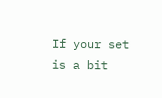If your set is a bit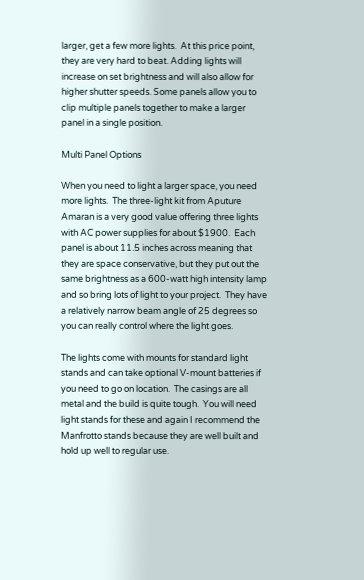larger, get a few more lights.  At this price point, they are very hard to beat. Adding lights will increase on set brightness and will also allow for higher shutter speeds. Some panels allow you to clip multiple panels together to make a larger panel in a single position.

Multi Panel Options

When you need to light a larger space, you need more lights.  The three-light kit from Aputure Amaran is a very good value offering three lights with AC power supplies for about $1900.  Each panel is about 11.5 inches across meaning that they are space conservative, but they put out the same brightness as a 600-watt high intensity lamp and so bring lots of light to your project.  They have a relatively narrow beam angle of 25 degrees so you can really control where the light goes.

The lights come with mounts for standard light stands and can take optional V-mount batteries if you need to go on location.  The casings are all metal and the build is quite tough.  You will need light stands for these and again I recommend the Manfrotto stands because they are well built and hold up well to regular use.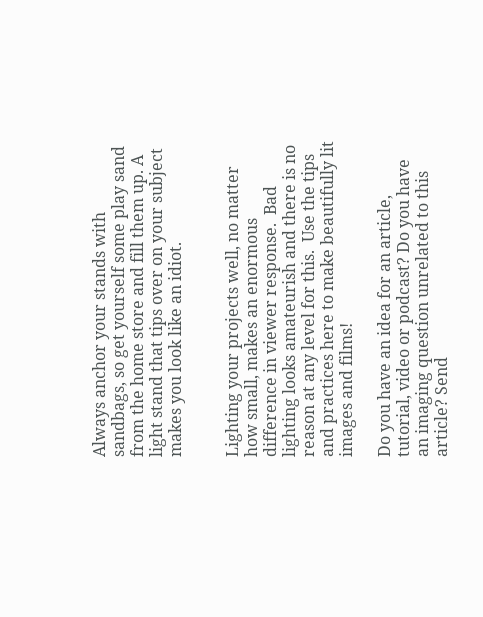Always anchor your stands with sandbags, so get yourself some play sand from the home store and fill them up. A light stand that tips over on your subject makes you look like an idiot.


Lighting your projects well, no matter how small, makes an enormous difference in viewer response.  Bad lighting looks amateurish and there is no reason at any level for this.  Use the tips and practices here to make beautifully lit images and films!

Do you have an idea for an article, tutorial, video or podcast? Do you have an imaging question unrelated to this article? Send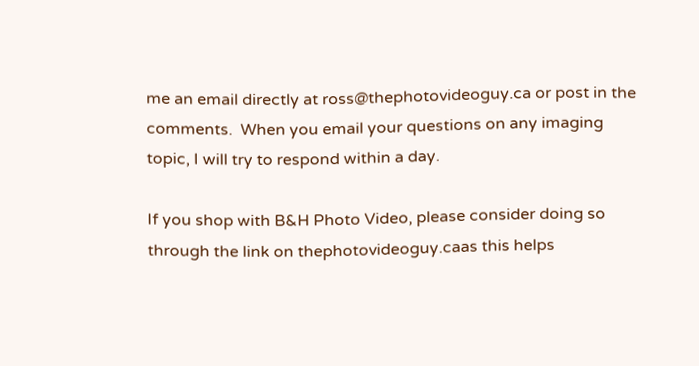me an email directly at ross@thephotovideoguy.ca or post in the comments.  When you email your questions on any imaging topic, I will try to respond within a day.

If you shop with B&H Photo Video, please consider doing so through the link on thephotovideoguy.caas this helps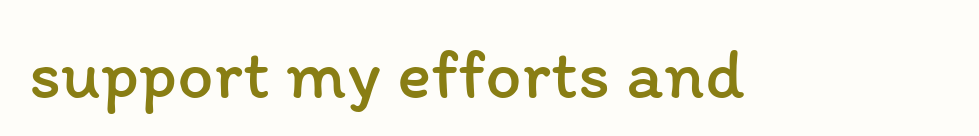support my efforts and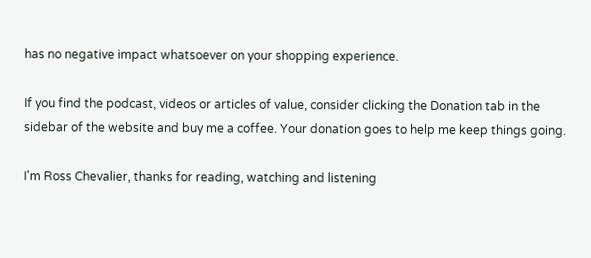has no negative impact whatsoever on your shopping experience.

If you find the podcast, videos or articles of value, consider clicking the Donation tab in the sidebar of the website and buy me a coffee. Your donation goes to help me keep things going.

I'm Ross Chevalier, thanks for reading, watching and listening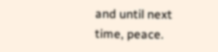and until next time, peace.